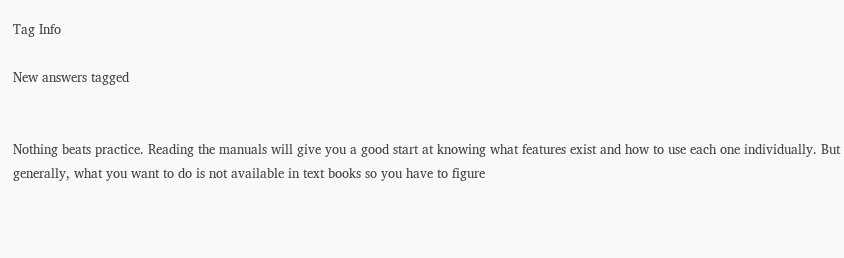Tag Info

New answers tagged


Nothing beats practice. Reading the manuals will give you a good start at knowing what features exist and how to use each one individually. But generally, what you want to do is not available in text books so you have to figure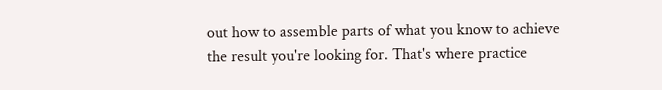out how to assemble parts of what you know to achieve the result you're looking for. That's where practice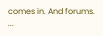comes in. And forums. ...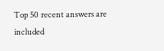Top 50 recent answers are included